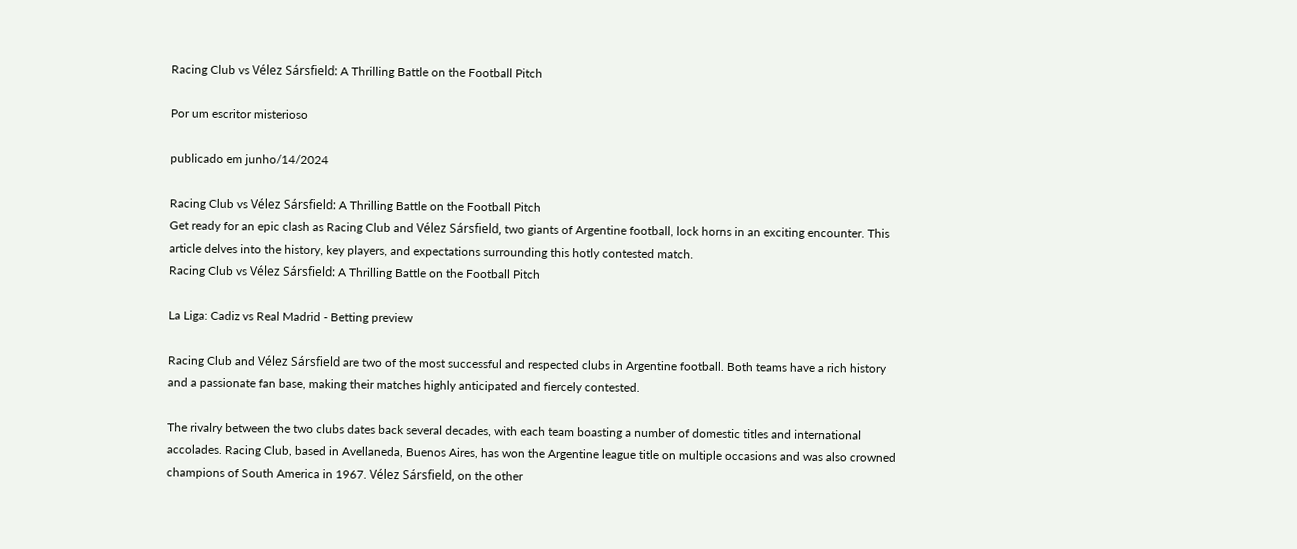Racing Club vs Vélez Sársfield: A Thrilling Battle on the Football Pitch

Por um escritor misterioso

publicado em junho/14/2024

Racing Club vs Vélez Sársfield: A Thrilling Battle on the Football Pitch
Get ready for an epic clash as Racing Club and Vélez Sársfield, two giants of Argentine football, lock horns in an exciting encounter. This article delves into the history, key players, and expectations surrounding this hotly contested match.
Racing Club vs Vélez Sársfield: A Thrilling Battle on the Football Pitch

La Liga: Cadiz vs Real Madrid - Betting preview

Racing Club and Vélez Sársfield are two of the most successful and respected clubs in Argentine football. Both teams have a rich history and a passionate fan base, making their matches highly anticipated and fiercely contested.

The rivalry between the two clubs dates back several decades, with each team boasting a number of domestic titles and international accolades. Racing Club, based in Avellaneda, Buenos Aires, has won the Argentine league title on multiple occasions and was also crowned champions of South America in 1967. Vélez Sársfield, on the other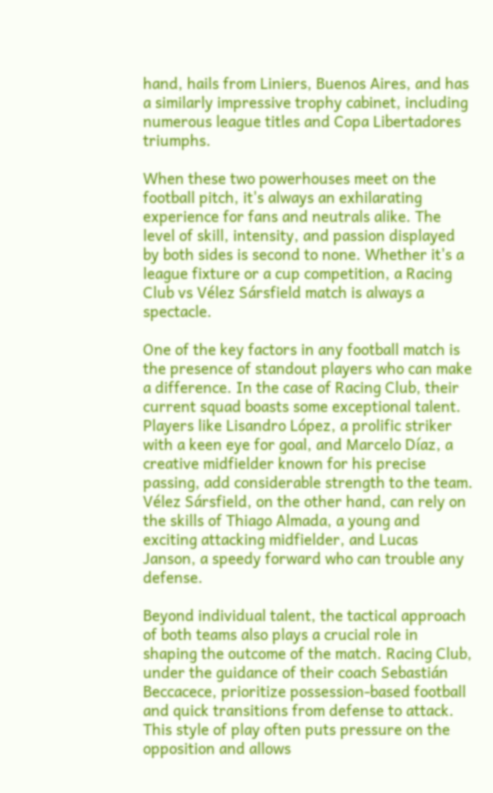hand, hails from Liniers, Buenos Aires, and has a similarly impressive trophy cabinet, including numerous league titles and Copa Libertadores triumphs.

When these two powerhouses meet on the football pitch, it's always an exhilarating experience for fans and neutrals alike. The level of skill, intensity, and passion displayed by both sides is second to none. Whether it's a league fixture or a cup competition, a Racing Club vs Vélez Sársfield match is always a spectacle.

One of the key factors in any football match is the presence of standout players who can make a difference. In the case of Racing Club, their current squad boasts some exceptional talent. Players like Lisandro López, a prolific striker with a keen eye for goal, and Marcelo Díaz, a creative midfielder known for his precise passing, add considerable strength to the team. Vélez Sársfield, on the other hand, can rely on the skills of Thiago Almada, a young and exciting attacking midfielder, and Lucas Janson, a speedy forward who can trouble any defense.

Beyond individual talent, the tactical approach of both teams also plays a crucial role in shaping the outcome of the match. Racing Club, under the guidance of their coach Sebastián Beccacece, prioritize possession-based football and quick transitions from defense to attack. This style of play often puts pressure on the opposition and allows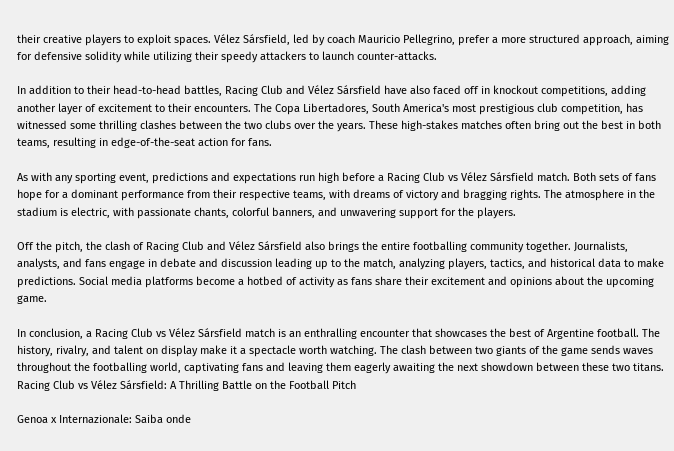their creative players to exploit spaces. Vélez Sársfield, led by coach Mauricio Pellegrino, prefer a more structured approach, aiming for defensive solidity while utilizing their speedy attackers to launch counter-attacks.

In addition to their head-to-head battles, Racing Club and Vélez Sársfield have also faced off in knockout competitions, adding another layer of excitement to their encounters. The Copa Libertadores, South America's most prestigious club competition, has witnessed some thrilling clashes between the two clubs over the years. These high-stakes matches often bring out the best in both teams, resulting in edge-of-the-seat action for fans.

As with any sporting event, predictions and expectations run high before a Racing Club vs Vélez Sársfield match. Both sets of fans hope for a dominant performance from their respective teams, with dreams of victory and bragging rights. The atmosphere in the stadium is electric, with passionate chants, colorful banners, and unwavering support for the players.

Off the pitch, the clash of Racing Club and Vélez Sársfield also brings the entire footballing community together. Journalists, analysts, and fans engage in debate and discussion leading up to the match, analyzing players, tactics, and historical data to make predictions. Social media platforms become a hotbed of activity as fans share their excitement and opinions about the upcoming game.

In conclusion, a Racing Club vs Vélez Sársfield match is an enthralling encounter that showcases the best of Argentine football. The history, rivalry, and talent on display make it a spectacle worth watching. The clash between two giants of the game sends waves throughout the footballing world, captivating fans and leaving them eagerly awaiting the next showdown between these two titans.
Racing Club vs Vélez Sársfield: A Thrilling Battle on the Football Pitch

Genoa x Internazionale: Saiba onde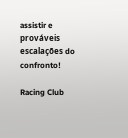assistir e prováveis escalações do confronto!

Racing Club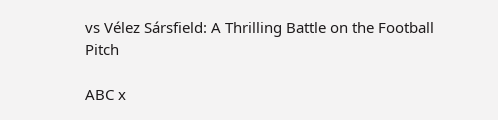vs Vélez Sársfield: A Thrilling Battle on the Football Pitch

ABC x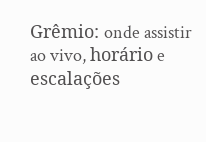Grêmio: onde assistir ao vivo, horário e escalações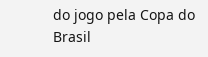do jogo pela Copa do Brasil